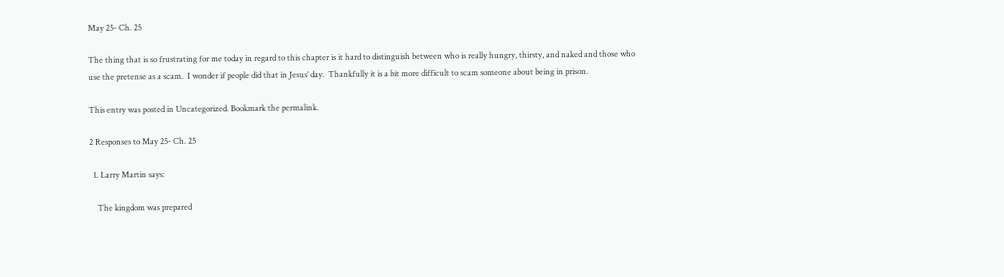May 25- Ch. 25

The thing that is so frustrating for me today in regard to this chapter is it hard to distinguish between who is really hungry, thirsty, and naked and those who use the pretense as a scam.  I wonder if people did that in Jesus’ day.  Thankfully it is a bit more difficult to scam someone about being in prison.

This entry was posted in Uncategorized. Bookmark the permalink.

2 Responses to May 25- Ch. 25

  1. Larry Martin says:

    The kingdom was prepared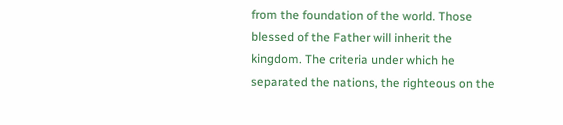from the foundation of the world. Those blessed of the Father will inherit the kingdom. The criteria under which he separated the nations, the righteous on the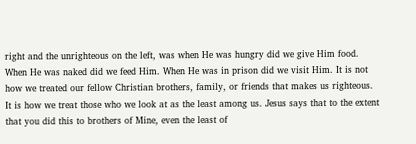right and the unrighteous on the left, was when He was hungry did we give Him food. When He was naked did we feed Him. When He was in prison did we visit Him. It is not how we treated our fellow Christian brothers, family, or friends that makes us righteous. It is how we treat those who we look at as the least among us. Jesus says that to the extent that you did this to brothers of Mine, even the least of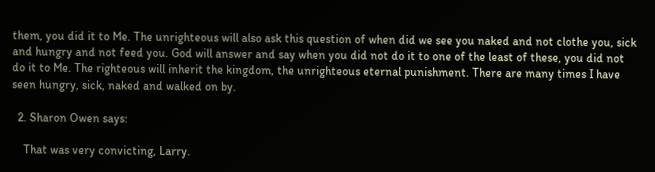them, you did it to Me. The unrighteous will also ask this question of when did we see you naked and not clothe you, sick and hungry and not feed you. God will answer and say when you did not do it to one of the least of these, you did not do it to Me. The righteous will inherit the kingdom, the unrighteous eternal punishment. There are many times I have seen hungry, sick, naked and walked on by.

  2. Sharon Owen says:

    That was very convicting, Larry.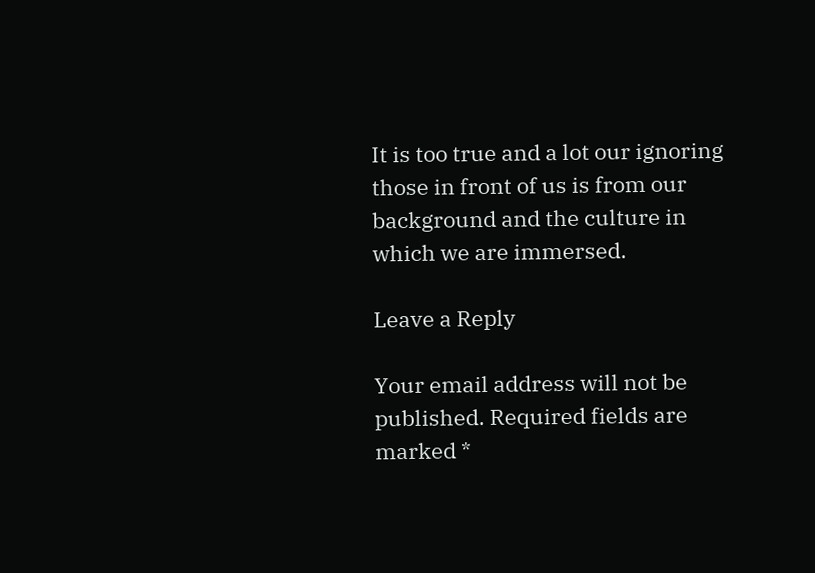It is too true and a lot our ignoring those in front of us is from our background and the culture in which we are immersed.

Leave a Reply

Your email address will not be published. Required fields are marked *